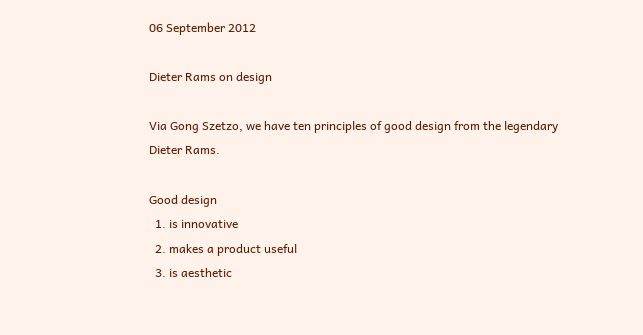06 September 2012

Dieter Rams on design

Via Gong Szetzo, we have ten principles of good design from the legendary Dieter Rams.

Good design
  1. is innovative
  2. makes a product useful
  3. is aesthetic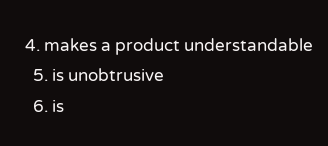4. makes a product understandable
  5. is unobtrusive
  6. is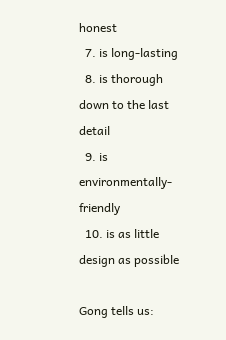honest
  7. is long-lasting
  8. is thorough down to the last detail
  9. is environmentally-friendly
  10. is as little design as possible

Gong tells us: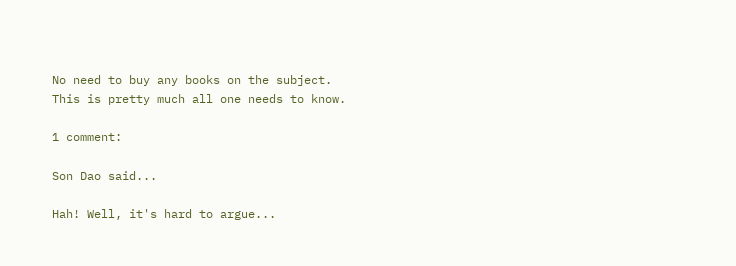No need to buy any books on the subject. This is pretty much all one needs to know.

1 comment:

Son Dao said...

Hah! Well, it's hard to argue...